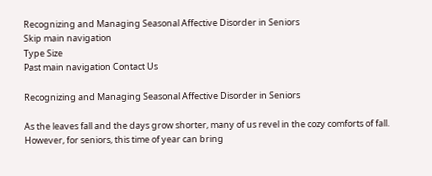Recognizing and Managing Seasonal Affective Disorder in Seniors
Skip main navigation
Type Size
Past main navigation Contact Us

Recognizing and Managing Seasonal Affective Disorder in Seniors

As the leaves fall and the days grow shorter, many of us revel in the cozy comforts of fall. However, for seniors, this time of year can bring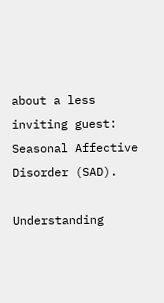about a less inviting guest: Seasonal Affective Disorder (SAD).

Understanding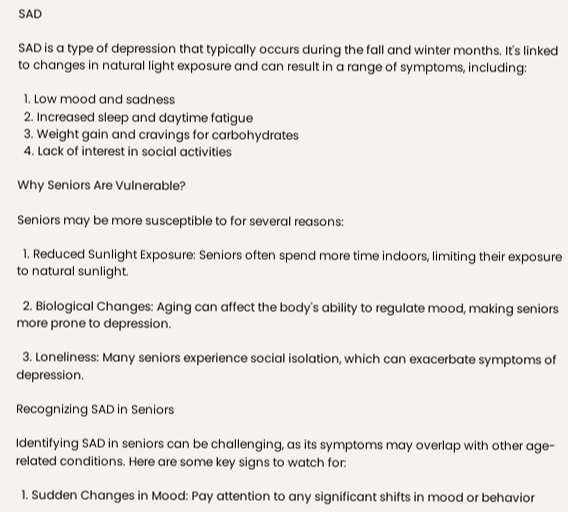SAD

SAD is a type of depression that typically occurs during the fall and winter months. It's linked to changes in natural light exposure and can result in a range of symptoms, including:

  1. Low mood and sadness
  2. Increased sleep and daytime fatigue
  3. Weight gain and cravings for carbohydrates
  4. Lack of interest in social activities

Why Seniors Are Vulnerable?

Seniors may be more susceptible to for several reasons:

  1. Reduced Sunlight Exposure: Seniors often spend more time indoors, limiting their exposure to natural sunlight.

  2. Biological Changes: Aging can affect the body's ability to regulate mood, making seniors more prone to depression.

  3. Loneliness: Many seniors experience social isolation, which can exacerbate symptoms of depression.

Recognizing SAD in Seniors

Identifying SAD in seniors can be challenging, as its symptoms may overlap with other age-related conditions. Here are some key signs to watch for:

  1. Sudden Changes in Mood: Pay attention to any significant shifts in mood or behavior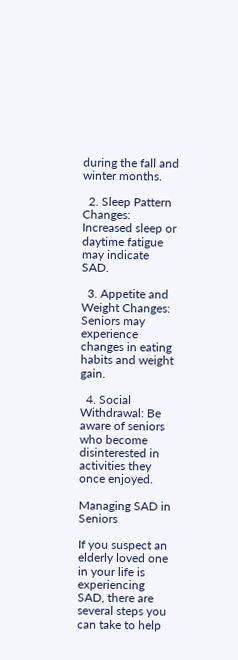during the fall and winter months.

  2. Sleep Pattern Changes: Increased sleep or daytime fatigue may indicate SAD.

  3. Appetite and Weight Changes: Seniors may experience changes in eating habits and weight gain.

  4. Social Withdrawal: Be aware of seniors who become disinterested in activities they once enjoyed.

Managing SAD in Seniors

If you suspect an elderly loved one in your life is experiencing SAD, there are several steps you can take to help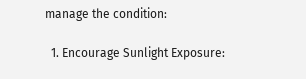manage the condition:

  1. Encourage Sunlight Exposure: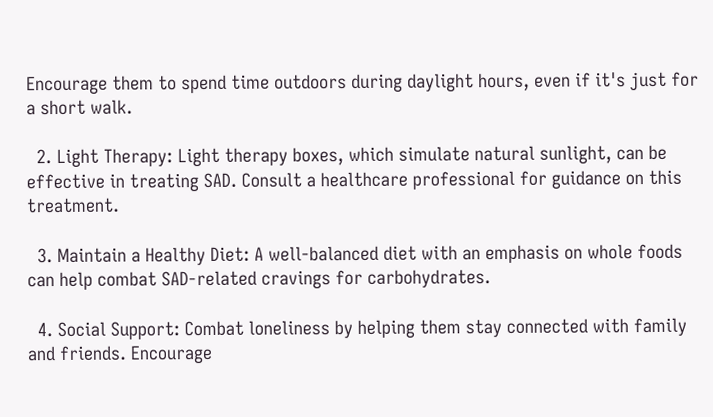Encourage them to spend time outdoors during daylight hours, even if it's just for a short walk.

  2. Light Therapy: Light therapy boxes, which simulate natural sunlight, can be effective in treating SAD. Consult a healthcare professional for guidance on this treatment.

  3. Maintain a Healthy Diet: A well-balanced diet with an emphasis on whole foods can help combat SAD-related cravings for carbohydrates.

  4. Social Support: Combat loneliness by helping them stay connected with family and friends. Encourage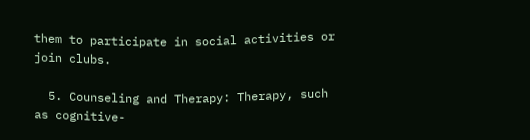them to participate in social activities or join clubs.

  5. Counseling and Therapy: Therapy, such as cognitive-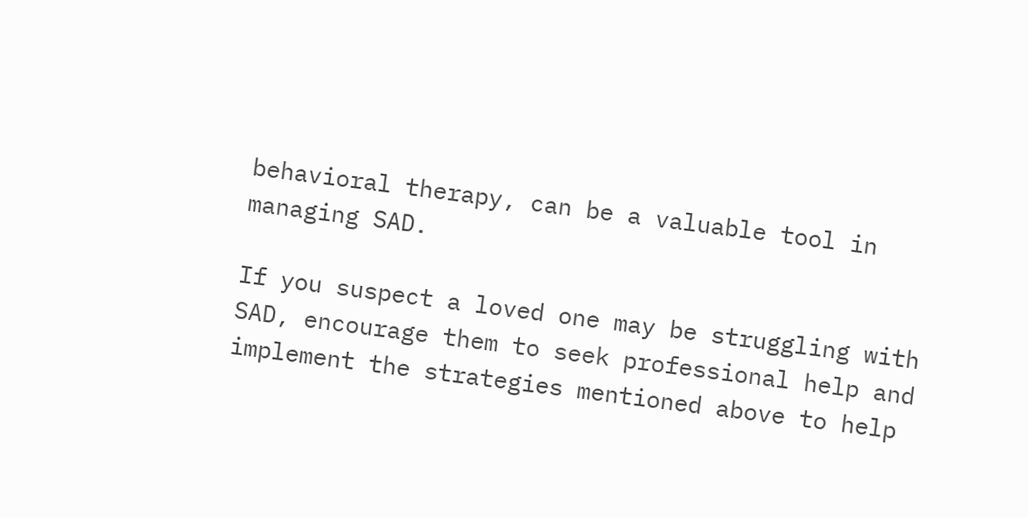behavioral therapy, can be a valuable tool in managing SAD.

If you suspect a loved one may be struggling with SAD, encourage them to seek professional help and implement the strategies mentioned above to help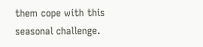them cope with this seasonal challenge.